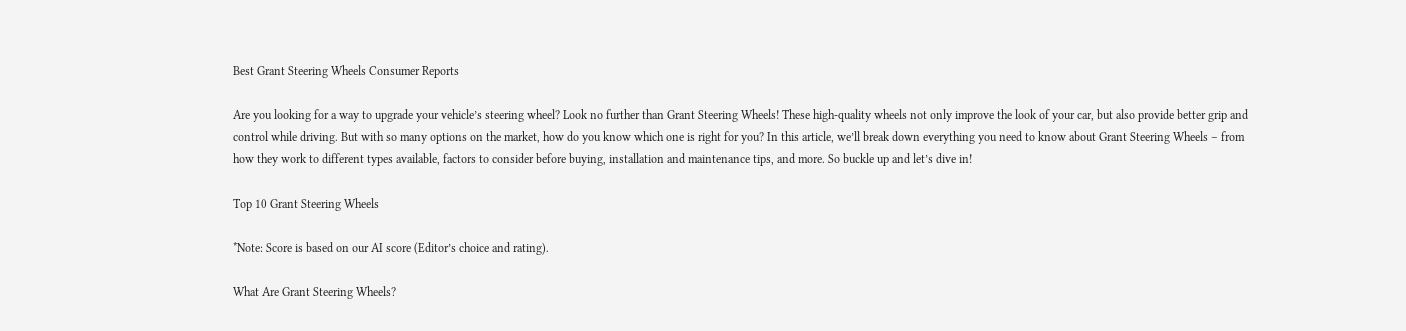Best Grant Steering Wheels Consumer Reports

Are you looking for a way to upgrade your vehicle’s steering wheel? Look no further than Grant Steering Wheels! These high-quality wheels not only improve the look of your car, but also provide better grip and control while driving. But with so many options on the market, how do you know which one is right for you? In this article, we’ll break down everything you need to know about Grant Steering Wheels – from how they work to different types available, factors to consider before buying, installation and maintenance tips, and more. So buckle up and let’s dive in!

Top 10 Grant Steering Wheels

*Note: Score is based on our AI score (Editor’s choice and rating).

What Are Grant Steering Wheels?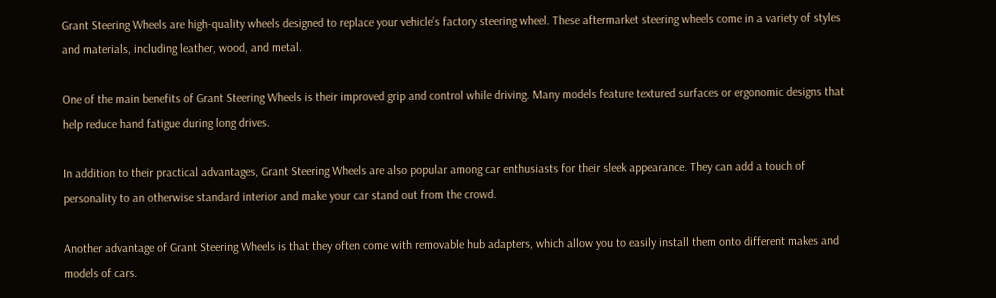Grant Steering Wheels are high-quality wheels designed to replace your vehicle’s factory steering wheel. These aftermarket steering wheels come in a variety of styles and materials, including leather, wood, and metal.

One of the main benefits of Grant Steering Wheels is their improved grip and control while driving. Many models feature textured surfaces or ergonomic designs that help reduce hand fatigue during long drives.

In addition to their practical advantages, Grant Steering Wheels are also popular among car enthusiasts for their sleek appearance. They can add a touch of personality to an otherwise standard interior and make your car stand out from the crowd.

Another advantage of Grant Steering Wheels is that they often come with removable hub adapters, which allow you to easily install them onto different makes and models of cars.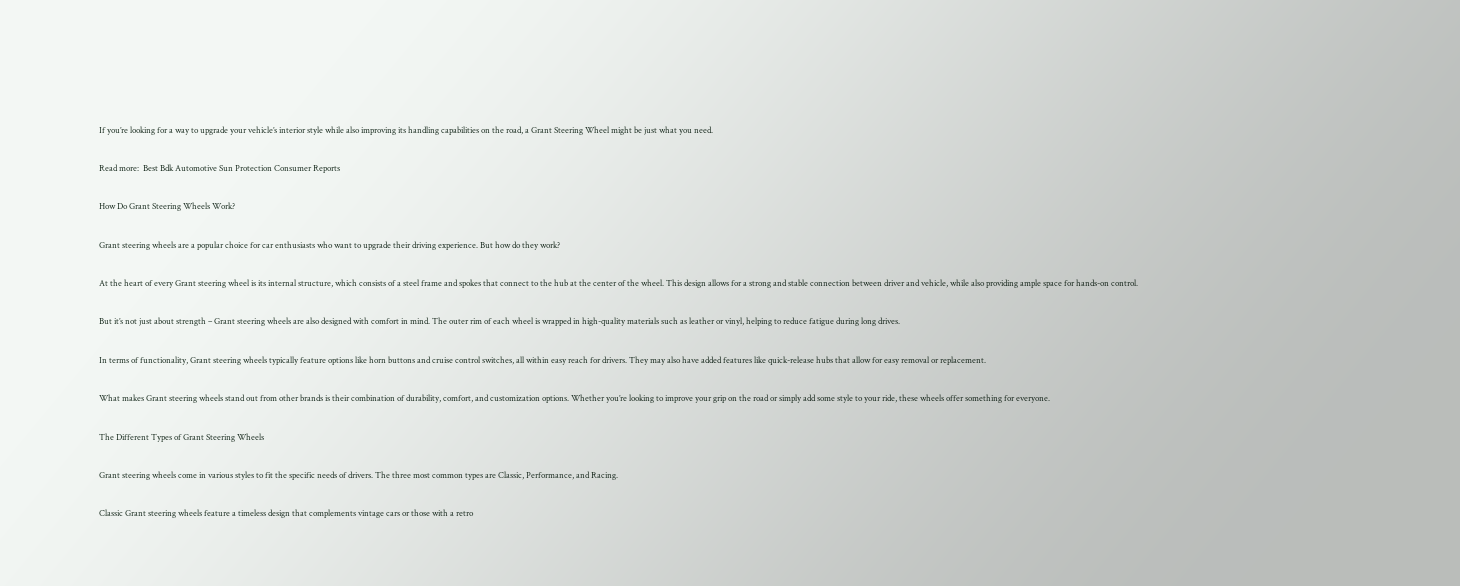If you’re looking for a way to upgrade your vehicle’s interior style while also improving its handling capabilities on the road, a Grant Steering Wheel might be just what you need.

Read more:  Best Bdk Automotive Sun Protection Consumer Reports

How Do Grant Steering Wheels Work?

Grant steering wheels are a popular choice for car enthusiasts who want to upgrade their driving experience. But how do they work?

At the heart of every Grant steering wheel is its internal structure, which consists of a steel frame and spokes that connect to the hub at the center of the wheel. This design allows for a strong and stable connection between driver and vehicle, while also providing ample space for hands-on control.

But it’s not just about strength – Grant steering wheels are also designed with comfort in mind. The outer rim of each wheel is wrapped in high-quality materials such as leather or vinyl, helping to reduce fatigue during long drives.

In terms of functionality, Grant steering wheels typically feature options like horn buttons and cruise control switches, all within easy reach for drivers. They may also have added features like quick-release hubs that allow for easy removal or replacement.

What makes Grant steering wheels stand out from other brands is their combination of durability, comfort, and customization options. Whether you’re looking to improve your grip on the road or simply add some style to your ride, these wheels offer something for everyone.

The Different Types of Grant Steering Wheels

Grant steering wheels come in various styles to fit the specific needs of drivers. The three most common types are Classic, Performance, and Racing.

Classic Grant steering wheels feature a timeless design that complements vintage cars or those with a retro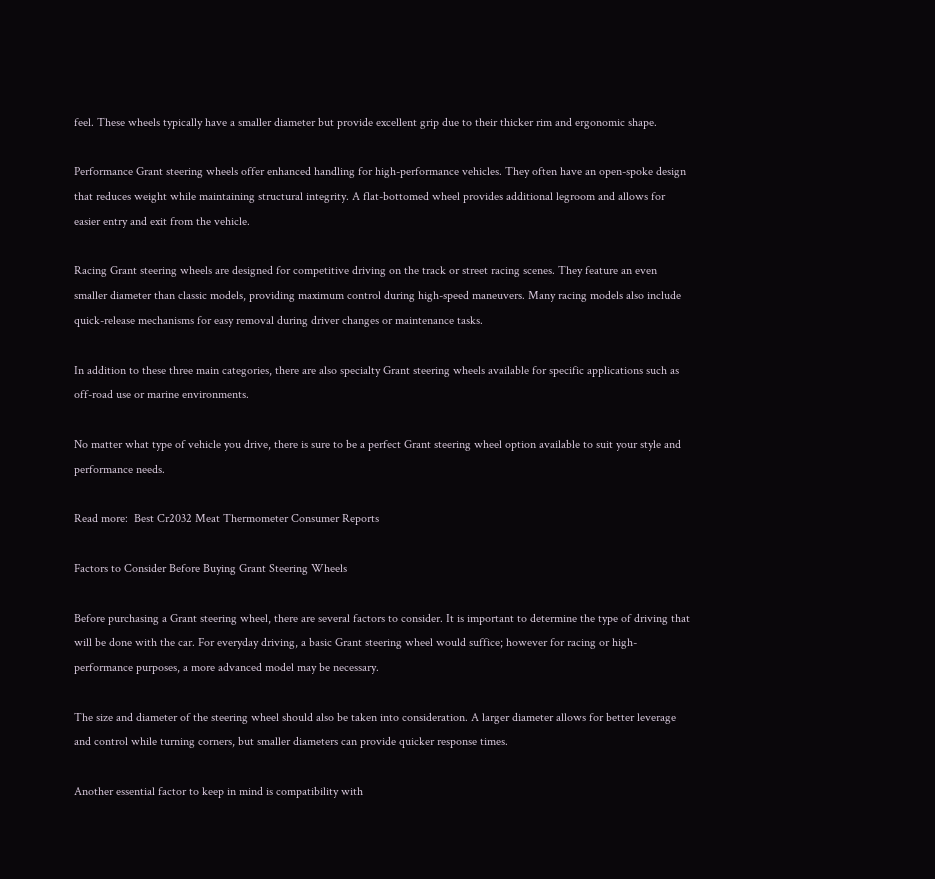feel. These wheels typically have a smaller diameter but provide excellent grip due to their thicker rim and ergonomic shape.

Performance Grant steering wheels offer enhanced handling for high-performance vehicles. They often have an open-spoke design that reduces weight while maintaining structural integrity. A flat-bottomed wheel provides additional legroom and allows for easier entry and exit from the vehicle.

Racing Grant steering wheels are designed for competitive driving on the track or street racing scenes. They feature an even smaller diameter than classic models, providing maximum control during high-speed maneuvers. Many racing models also include quick-release mechanisms for easy removal during driver changes or maintenance tasks.

In addition to these three main categories, there are also specialty Grant steering wheels available for specific applications such as off-road use or marine environments.

No matter what type of vehicle you drive, there is sure to be a perfect Grant steering wheel option available to suit your style and performance needs.

Read more:  Best Cr2032 Meat Thermometer Consumer Reports

Factors to Consider Before Buying Grant Steering Wheels

Before purchasing a Grant steering wheel, there are several factors to consider. It is important to determine the type of driving that will be done with the car. For everyday driving, a basic Grant steering wheel would suffice; however for racing or high-performance purposes, a more advanced model may be necessary.

The size and diameter of the steering wheel should also be taken into consideration. A larger diameter allows for better leverage and control while turning corners, but smaller diameters can provide quicker response times.

Another essential factor to keep in mind is compatibility with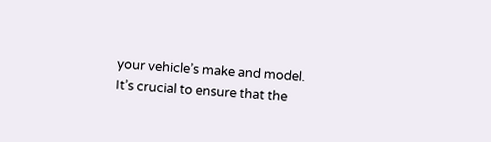your vehicle’s make and model. It’s crucial to ensure that the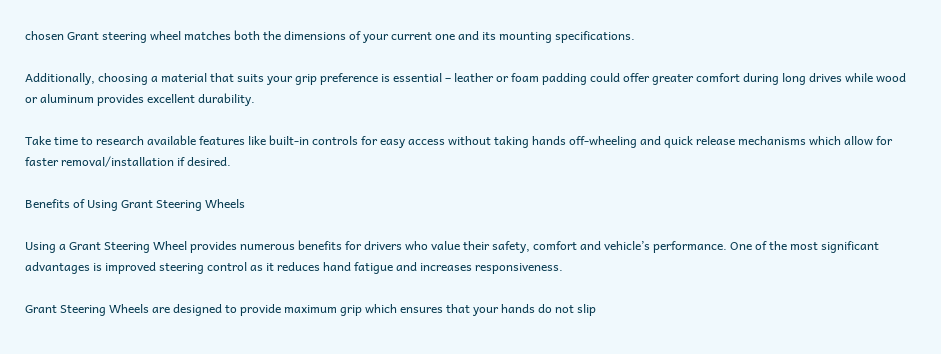chosen Grant steering wheel matches both the dimensions of your current one and its mounting specifications.

Additionally, choosing a material that suits your grip preference is essential – leather or foam padding could offer greater comfort during long drives while wood or aluminum provides excellent durability.

Take time to research available features like built-in controls for easy access without taking hands off-wheeling and quick release mechanisms which allow for faster removal/installation if desired.

Benefits of Using Grant Steering Wheels

Using a Grant Steering Wheel provides numerous benefits for drivers who value their safety, comfort and vehicle’s performance. One of the most significant advantages is improved steering control as it reduces hand fatigue and increases responsiveness.

Grant Steering Wheels are designed to provide maximum grip which ensures that your hands do not slip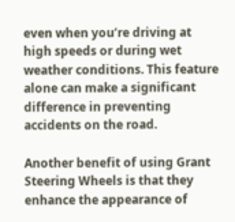even when you’re driving at high speeds or during wet weather conditions. This feature alone can make a significant difference in preventing accidents on the road.

Another benefit of using Grant Steering Wheels is that they enhance the appearance of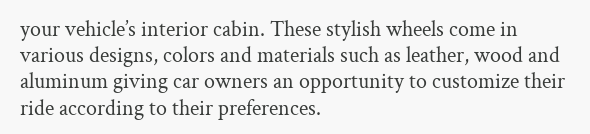your vehicle’s interior cabin. These stylish wheels come in various designs, colors and materials such as leather, wood and aluminum giving car owners an opportunity to customize their ride according to their preferences.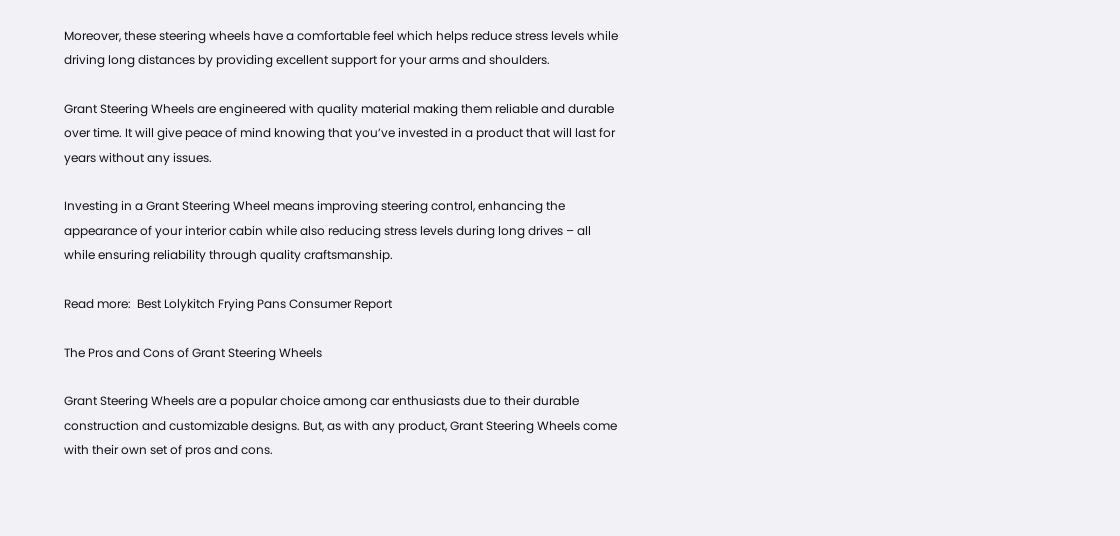Moreover, these steering wheels have a comfortable feel which helps reduce stress levels while driving long distances by providing excellent support for your arms and shoulders.

Grant Steering Wheels are engineered with quality material making them reliable and durable over time. It will give peace of mind knowing that you’ve invested in a product that will last for years without any issues.

Investing in a Grant Steering Wheel means improving steering control, enhancing the appearance of your interior cabin while also reducing stress levels during long drives – all while ensuring reliability through quality craftsmanship.

Read more:  Best Lolykitch Frying Pans Consumer Report

The Pros and Cons of Grant Steering Wheels

Grant Steering Wheels are a popular choice among car enthusiasts due to their durable construction and customizable designs. But, as with any product, Grant Steering Wheels come with their own set of pros and cons.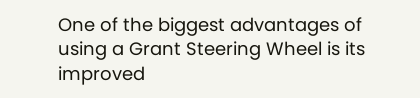One of the biggest advantages of using a Grant Steering Wheel is its improved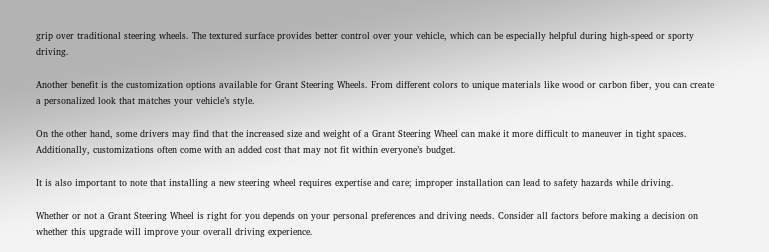grip over traditional steering wheels. The textured surface provides better control over your vehicle, which can be especially helpful during high-speed or sporty driving.

Another benefit is the customization options available for Grant Steering Wheels. From different colors to unique materials like wood or carbon fiber, you can create a personalized look that matches your vehicle’s style.

On the other hand, some drivers may find that the increased size and weight of a Grant Steering Wheel can make it more difficult to maneuver in tight spaces. Additionally, customizations often come with an added cost that may not fit within everyone’s budget.

It is also important to note that installing a new steering wheel requires expertise and care; improper installation can lead to safety hazards while driving.

Whether or not a Grant Steering Wheel is right for you depends on your personal preferences and driving needs. Consider all factors before making a decision on whether this upgrade will improve your overall driving experience.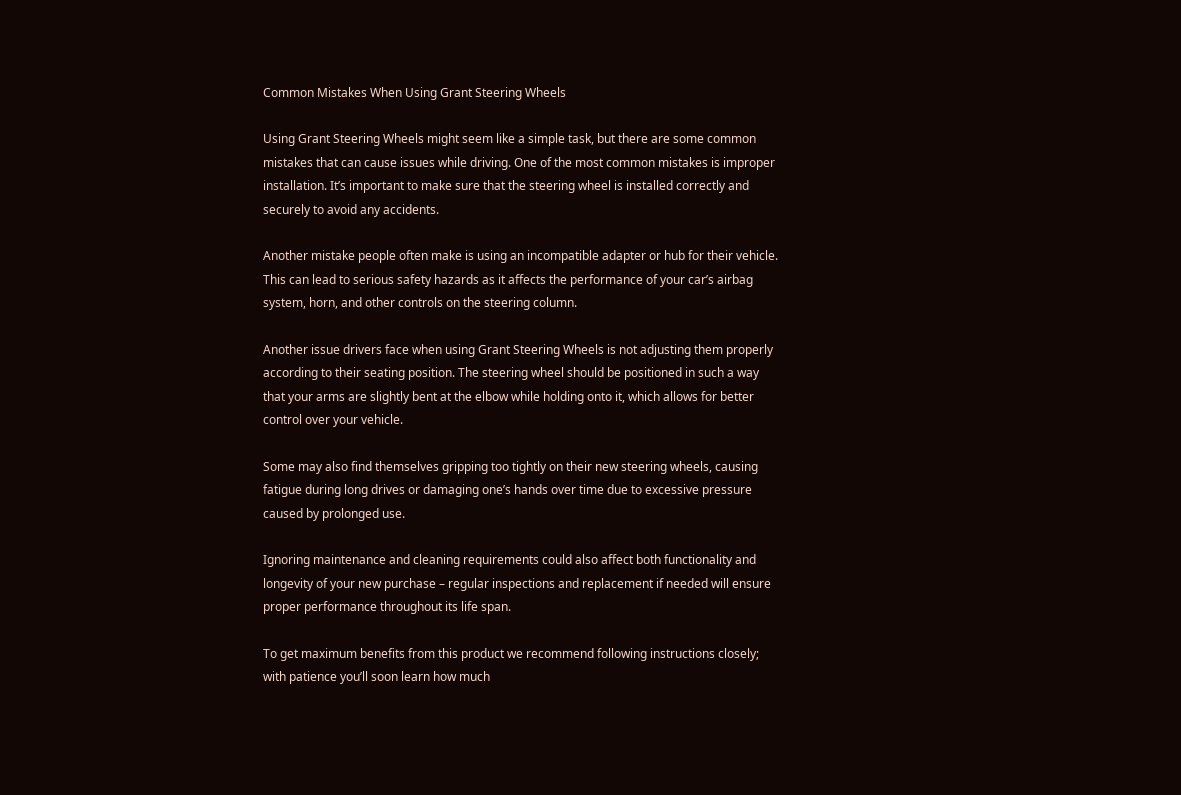Common Mistakes When Using Grant Steering Wheels

Using Grant Steering Wheels might seem like a simple task, but there are some common mistakes that can cause issues while driving. One of the most common mistakes is improper installation. It’s important to make sure that the steering wheel is installed correctly and securely to avoid any accidents.

Another mistake people often make is using an incompatible adapter or hub for their vehicle. This can lead to serious safety hazards as it affects the performance of your car’s airbag system, horn, and other controls on the steering column.

Another issue drivers face when using Grant Steering Wheels is not adjusting them properly according to their seating position. The steering wheel should be positioned in such a way that your arms are slightly bent at the elbow while holding onto it, which allows for better control over your vehicle.

Some may also find themselves gripping too tightly on their new steering wheels, causing fatigue during long drives or damaging one’s hands over time due to excessive pressure caused by prolonged use.

Ignoring maintenance and cleaning requirements could also affect both functionality and longevity of your new purchase – regular inspections and replacement if needed will ensure proper performance throughout its life span.

To get maximum benefits from this product we recommend following instructions closely; with patience you’ll soon learn how much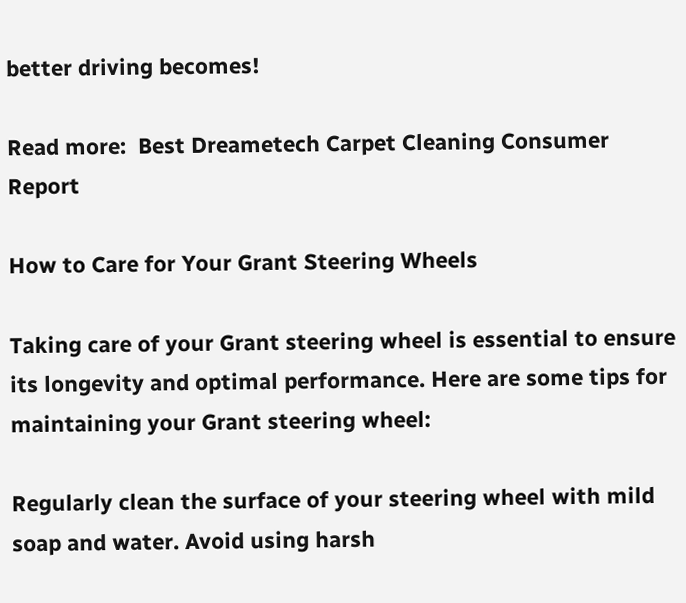better driving becomes!

Read more:  Best Dreametech Carpet Cleaning Consumer Report

How to Care for Your Grant Steering Wheels

Taking care of your Grant steering wheel is essential to ensure its longevity and optimal performance. Here are some tips for maintaining your Grant steering wheel:

Regularly clean the surface of your steering wheel with mild soap and water. Avoid using harsh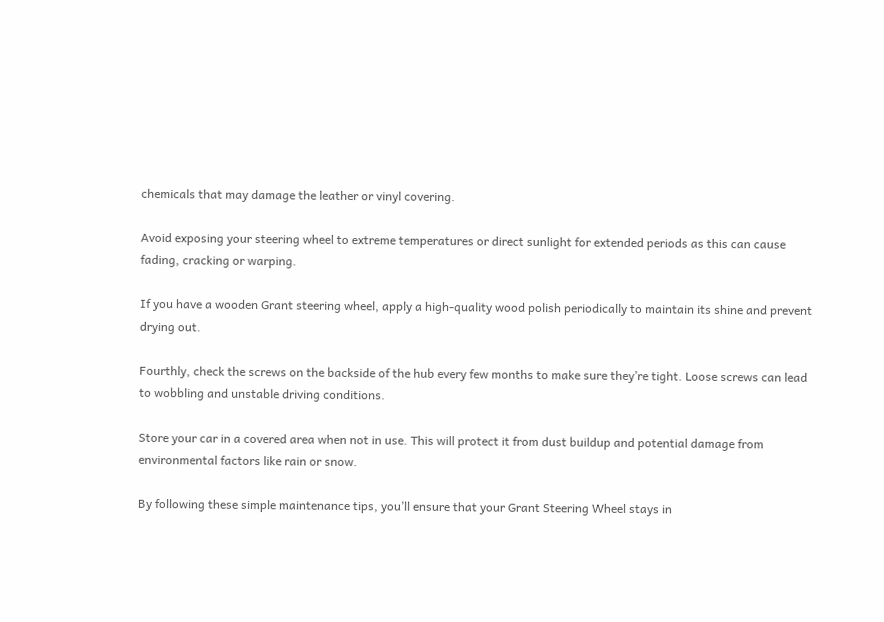chemicals that may damage the leather or vinyl covering.

Avoid exposing your steering wheel to extreme temperatures or direct sunlight for extended periods as this can cause fading, cracking or warping.

If you have a wooden Grant steering wheel, apply a high-quality wood polish periodically to maintain its shine and prevent drying out.

Fourthly, check the screws on the backside of the hub every few months to make sure they’re tight. Loose screws can lead to wobbling and unstable driving conditions.

Store your car in a covered area when not in use. This will protect it from dust buildup and potential damage from environmental factors like rain or snow.

By following these simple maintenance tips, you’ll ensure that your Grant Steering Wheel stays in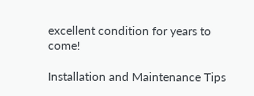excellent condition for years to come!

Installation and Maintenance Tips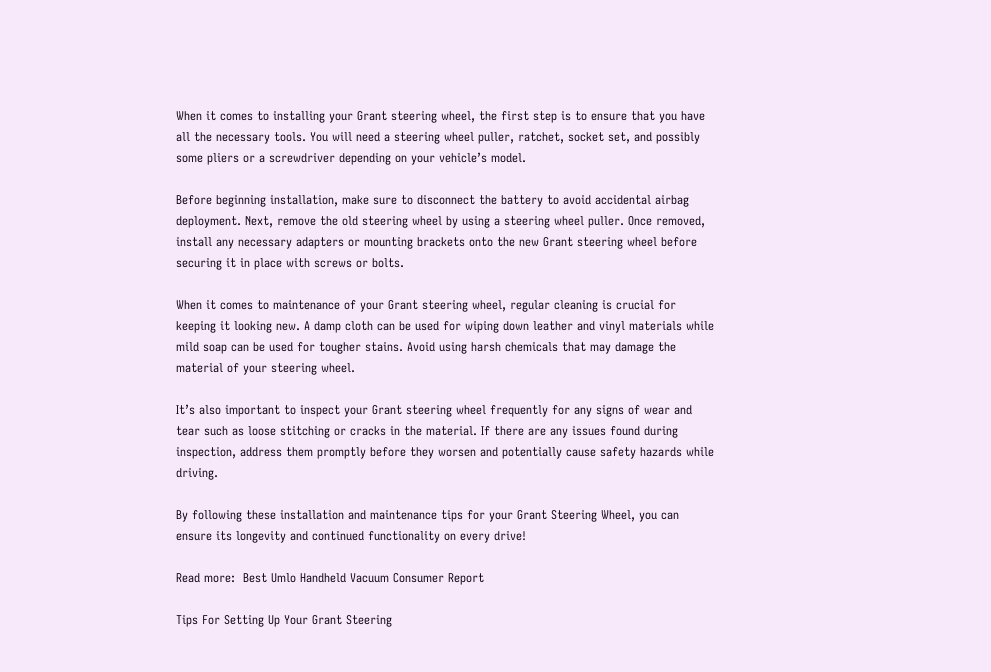When it comes to installing your Grant steering wheel, the first step is to ensure that you have all the necessary tools. You will need a steering wheel puller, ratchet, socket set, and possibly some pliers or a screwdriver depending on your vehicle’s model.

Before beginning installation, make sure to disconnect the battery to avoid accidental airbag deployment. Next, remove the old steering wheel by using a steering wheel puller. Once removed, install any necessary adapters or mounting brackets onto the new Grant steering wheel before securing it in place with screws or bolts.

When it comes to maintenance of your Grant steering wheel, regular cleaning is crucial for keeping it looking new. A damp cloth can be used for wiping down leather and vinyl materials while mild soap can be used for tougher stains. Avoid using harsh chemicals that may damage the material of your steering wheel.

It’s also important to inspect your Grant steering wheel frequently for any signs of wear and tear such as loose stitching or cracks in the material. If there are any issues found during inspection, address them promptly before they worsen and potentially cause safety hazards while driving.

By following these installation and maintenance tips for your Grant Steering Wheel, you can ensure its longevity and continued functionality on every drive!

Read more:  Best Umlo Handheld Vacuum Consumer Report

Tips For Setting Up Your Grant Steering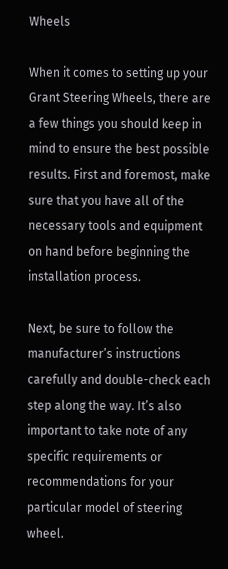Wheels

When it comes to setting up your Grant Steering Wheels, there are a few things you should keep in mind to ensure the best possible results. First and foremost, make sure that you have all of the necessary tools and equipment on hand before beginning the installation process.

Next, be sure to follow the manufacturer’s instructions carefully and double-check each step along the way. It’s also important to take note of any specific requirements or recommendations for your particular model of steering wheel.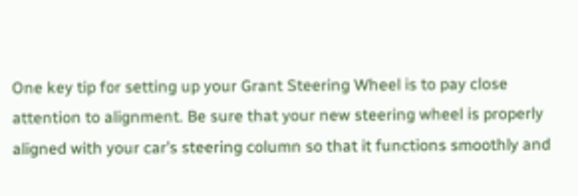One key tip for setting up your Grant Steering Wheel is to pay close attention to alignment. Be sure that your new steering wheel is properly aligned with your car’s steering column so that it functions smoothly and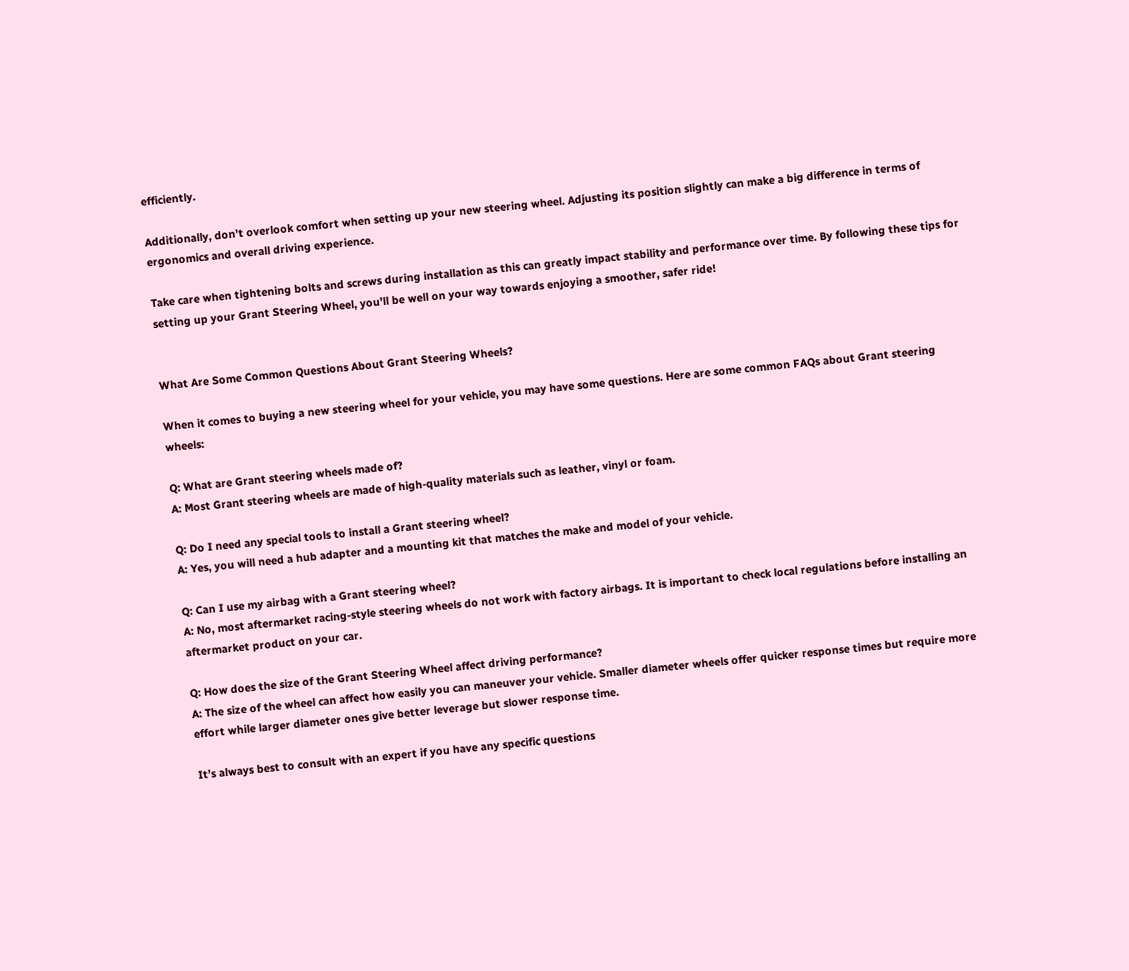efficiently.

Additionally, don’t overlook comfort when setting up your new steering wheel. Adjusting its position slightly can make a big difference in terms of ergonomics and overall driving experience.

Take care when tightening bolts and screws during installation as this can greatly impact stability and performance over time. By following these tips for setting up your Grant Steering Wheel, you’ll be well on your way towards enjoying a smoother, safer ride!


What Are Some Common Questions About Grant Steering Wheels?

When it comes to buying a new steering wheel for your vehicle, you may have some questions. Here are some common FAQs about Grant steering wheels:

Q: What are Grant steering wheels made of?
A: Most Grant steering wheels are made of high-quality materials such as leather, vinyl or foam.

Q: Do I need any special tools to install a Grant steering wheel?
A: Yes, you will need a hub adapter and a mounting kit that matches the make and model of your vehicle.

Q: Can I use my airbag with a Grant steering wheel?
A: No, most aftermarket racing-style steering wheels do not work with factory airbags. It is important to check local regulations before installing an aftermarket product on your car.

Q: How does the size of the Grant Steering Wheel affect driving performance?
A: The size of the wheel can affect how easily you can maneuver your vehicle. Smaller diameter wheels offer quicker response times but require more effort while larger diameter ones give better leverage but slower response time.

It’s always best to consult with an expert if you have any specific questions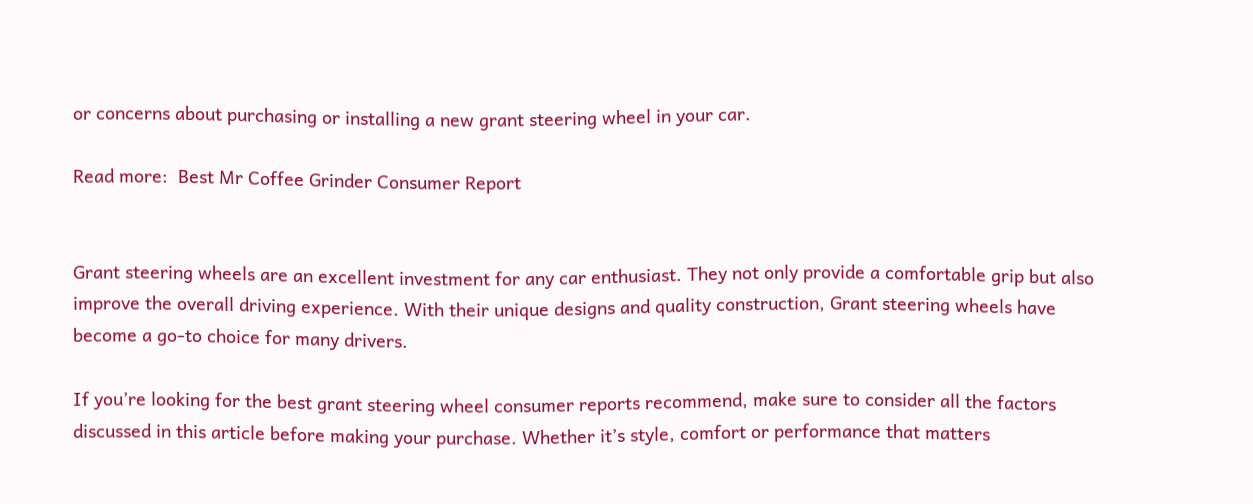or concerns about purchasing or installing a new grant steering wheel in your car.

Read more:  Best Mr Coffee Grinder Consumer Report


Grant steering wheels are an excellent investment for any car enthusiast. They not only provide a comfortable grip but also improve the overall driving experience. With their unique designs and quality construction, Grant steering wheels have become a go-to choice for many drivers.

If you’re looking for the best grant steering wheel consumer reports recommend, make sure to consider all the factors discussed in this article before making your purchase. Whether it’s style, comfort or performance that matters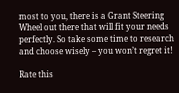most to you, there is a Grant Steering Wheel out there that will fit your needs perfectly. So take some time to research and choose wisely – you won’t regret it!

Rate this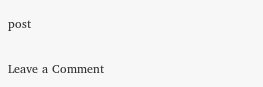post

Leave a Comment